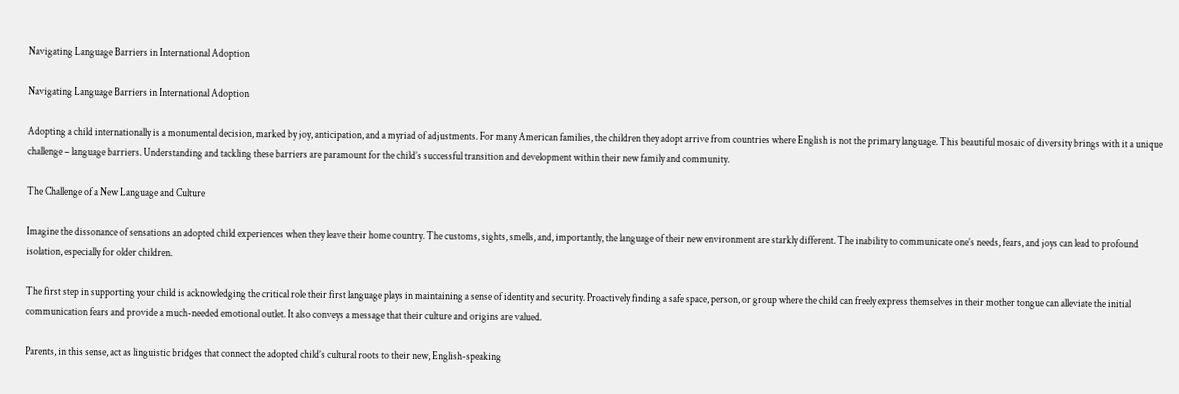Navigating Language Barriers in International Adoption

Navigating Language Barriers in International Adoption

Adopting a child internationally is a monumental decision, marked by joy, anticipation, and a myriad of adjustments. For many American families, the children they adopt arrive from countries where English is not the primary language. This beautiful mosaic of diversity brings with it a unique challenge – language barriers. Understanding and tackling these barriers are paramount for the child’s successful transition and development within their new family and community.

The Challenge of a New Language and Culture

Imagine the dissonance of sensations an adopted child experiences when they leave their home country. The customs, sights, smells, and, importantly, the language of their new environment are starkly different. The inability to communicate one’s needs, fears, and joys can lead to profound isolation, especially for older children.

The first step in supporting your child is acknowledging the critical role their first language plays in maintaining a sense of identity and security. Proactively finding a safe space, person, or group where the child can freely express themselves in their mother tongue can alleviate the initial communication fears and provide a much-needed emotional outlet. It also conveys a message that their culture and origins are valued.

Parents, in this sense, act as linguistic bridges that connect the adopted child’s cultural roots to their new, English-speaking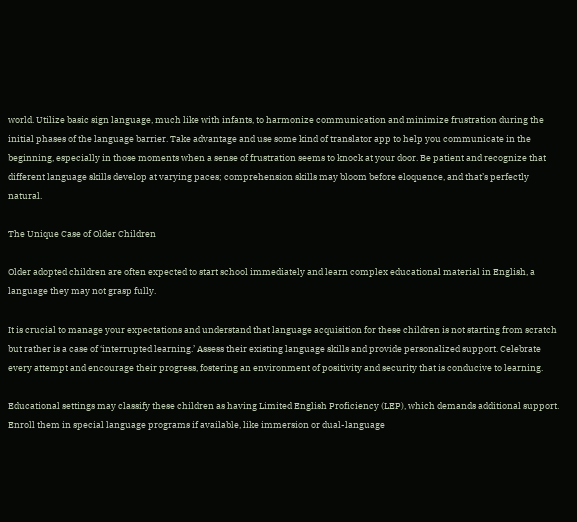world. Utilize basic sign language, much like with infants, to harmonize communication and minimize frustration during the initial phases of the language barrier. Take advantage and use some kind of translator app to help you communicate in the beginning, especially in those moments when a sense of frustration seems to knock at your door. Be patient and recognize that different language skills develop at varying paces; comprehension skills may bloom before eloquence, and that’s perfectly natural.

The Unique Case of Older Children

Older adopted children are often expected to start school immediately and learn complex educational material in English, a language they may not grasp fully.

It is crucial to manage your expectations and understand that language acquisition for these children is not starting from scratch but rather is a case of ‘interrupted learning.’ Assess their existing language skills and provide personalized support. Celebrate every attempt and encourage their progress, fostering an environment of positivity and security that is conducive to learning.

Educational settings may classify these children as having Limited English Proficiency (LEP), which demands additional support. Enroll them in special language programs if available, like immersion or dual-language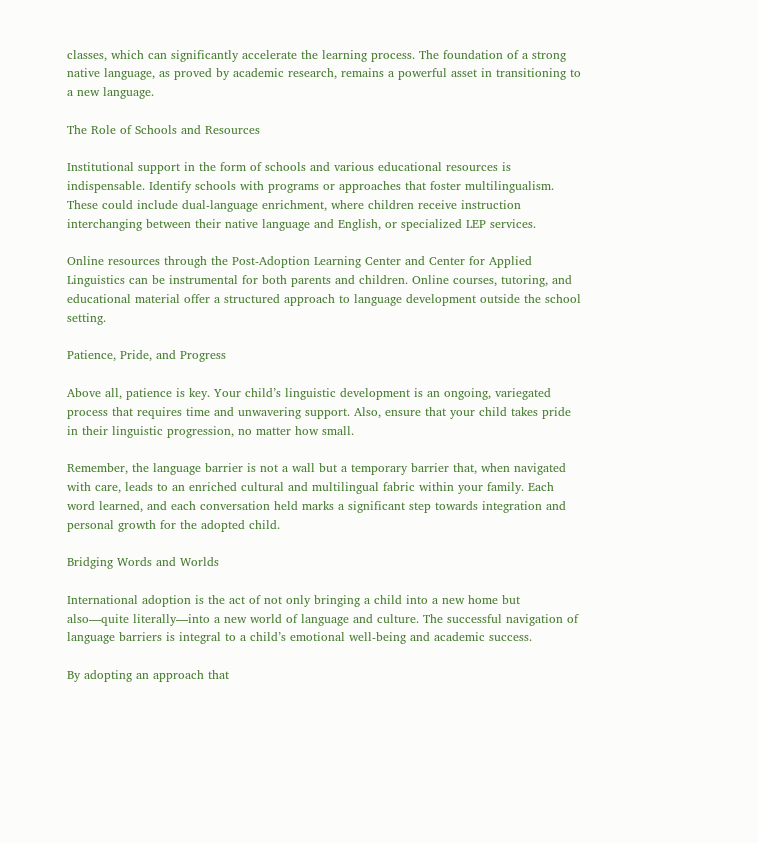classes, which can significantly accelerate the learning process. The foundation of a strong native language, as proved by academic research, remains a powerful asset in transitioning to a new language.

The Role of Schools and Resources

Institutional support in the form of schools and various educational resources is indispensable. Identify schools with programs or approaches that foster multilingualism. These could include dual-language enrichment, where children receive instruction interchanging between their native language and English, or specialized LEP services.

Online resources through the Post-Adoption Learning Center and Center for Applied Linguistics can be instrumental for both parents and children. Online courses, tutoring, and educational material offer a structured approach to language development outside the school setting.

Patience, Pride, and Progress

Above all, patience is key. Your child’s linguistic development is an ongoing, variegated process that requires time and unwavering support. Also, ensure that your child takes pride in their linguistic progression, no matter how small.

Remember, the language barrier is not a wall but a temporary barrier that, when navigated with care, leads to an enriched cultural and multilingual fabric within your family. Each word learned, and each conversation held marks a significant step towards integration and personal growth for the adopted child.

Bridging Words and Worlds

International adoption is the act of not only bringing a child into a new home but also—quite literally—into a new world of language and culture. The successful navigation of language barriers is integral to a child’s emotional well-being and academic success.

By adopting an approach that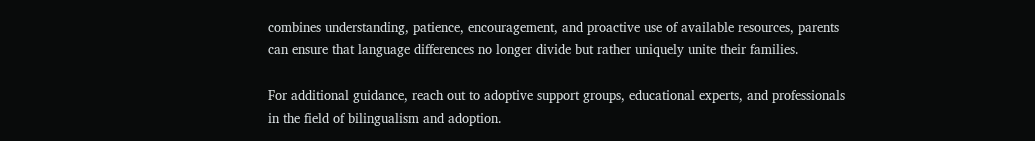combines understanding, patience, encouragement, and proactive use of available resources, parents can ensure that language differences no longer divide but rather uniquely unite their families.

For additional guidance, reach out to adoptive support groups, educational experts, and professionals in the field of bilingualism and adoption.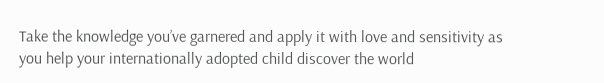Take the knowledge you’ve garnered and apply it with love and sensitivity as you help your internationally adopted child discover the world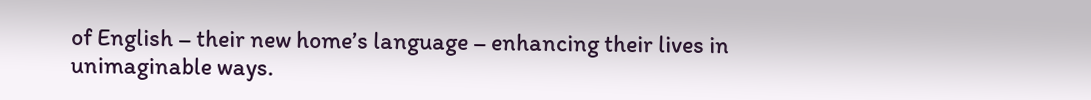of English – their new home’s language – enhancing their lives in unimaginable ways.